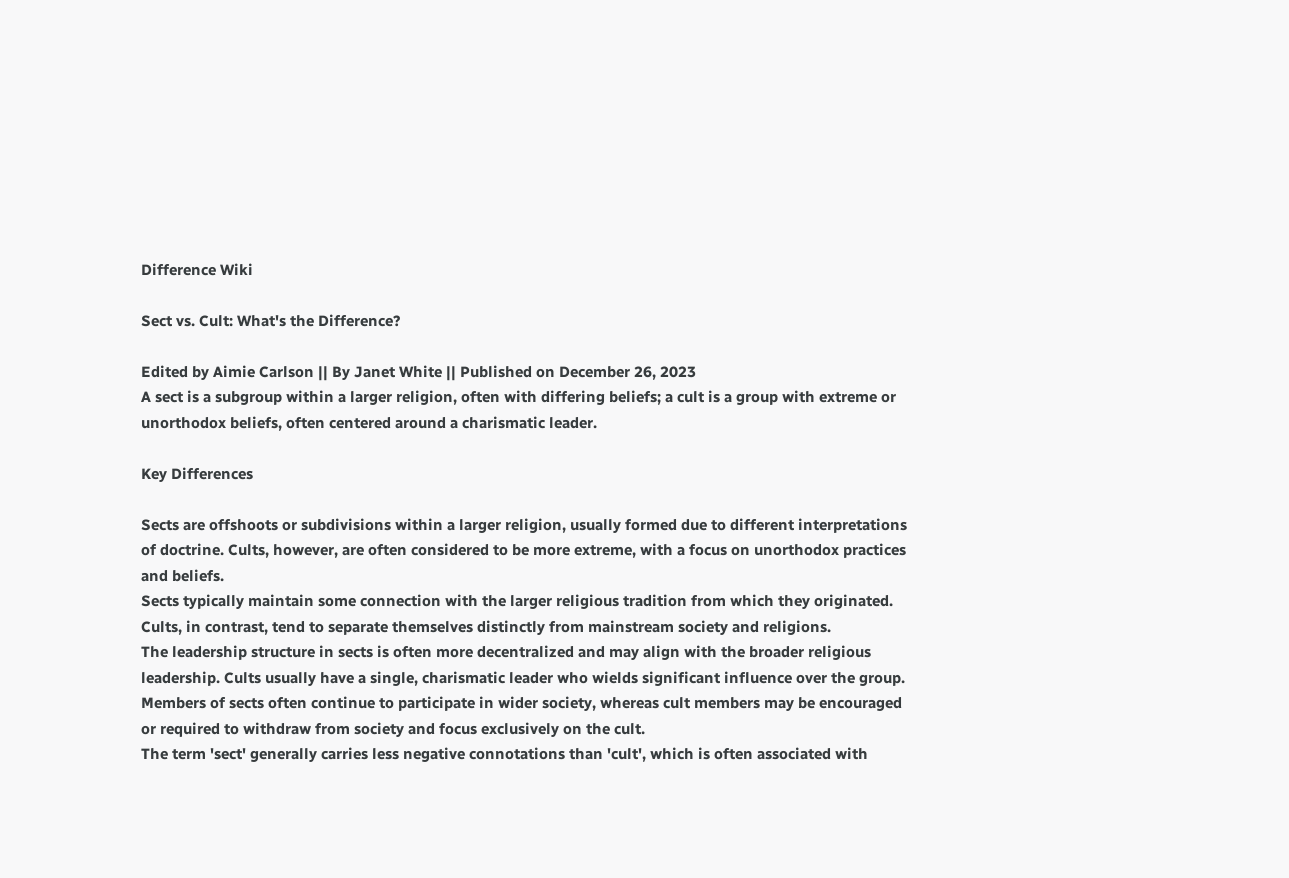Difference Wiki

Sect vs. Cult: What's the Difference?

Edited by Aimie Carlson || By Janet White || Published on December 26, 2023
A sect is a subgroup within a larger religion, often with differing beliefs; a cult is a group with extreme or unorthodox beliefs, often centered around a charismatic leader.

Key Differences

Sects are offshoots or subdivisions within a larger religion, usually formed due to different interpretations of doctrine. Cults, however, are often considered to be more extreme, with a focus on unorthodox practices and beliefs.
Sects typically maintain some connection with the larger religious tradition from which they originated. Cults, in contrast, tend to separate themselves distinctly from mainstream society and religions.
The leadership structure in sects is often more decentralized and may align with the broader religious leadership. Cults usually have a single, charismatic leader who wields significant influence over the group.
Members of sects often continue to participate in wider society, whereas cult members may be encouraged or required to withdraw from society and focus exclusively on the cult.
The term 'sect' generally carries less negative connotations than 'cult', which is often associated with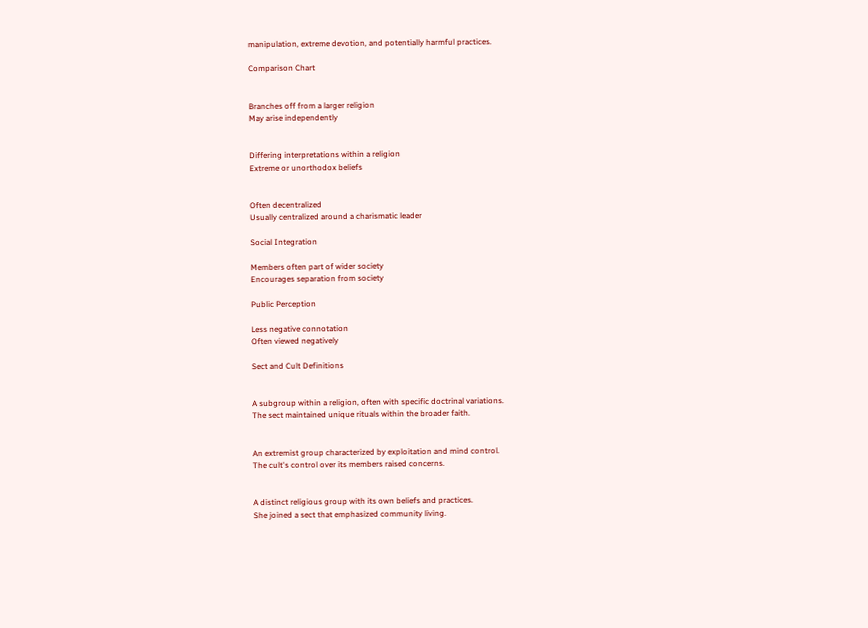manipulation, extreme devotion, and potentially harmful practices.

Comparison Chart


Branches off from a larger religion
May arise independently


Differing interpretations within a religion
Extreme or unorthodox beliefs


Often decentralized
Usually centralized around a charismatic leader

Social Integration

Members often part of wider society
Encourages separation from society

Public Perception

Less negative connotation
Often viewed negatively

Sect and Cult Definitions


A subgroup within a religion, often with specific doctrinal variations.
The sect maintained unique rituals within the broader faith.


An extremist group characterized by exploitation and mind control.
The cult's control over its members raised concerns.


A distinct religious group with its own beliefs and practices.
She joined a sect that emphasized community living.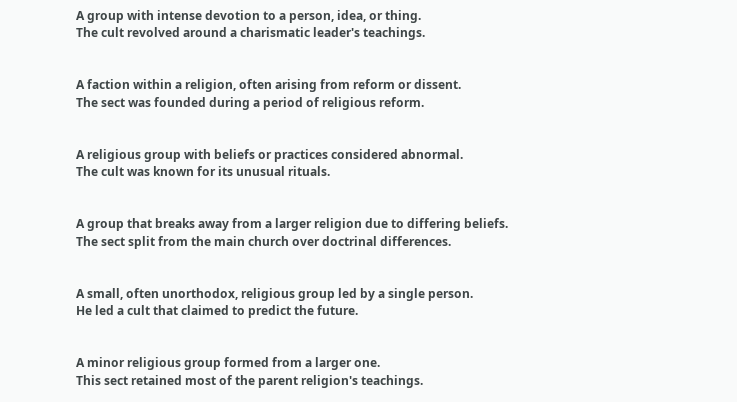A group with intense devotion to a person, idea, or thing.
The cult revolved around a charismatic leader's teachings.


A faction within a religion, often arising from reform or dissent.
The sect was founded during a period of religious reform.


A religious group with beliefs or practices considered abnormal.
The cult was known for its unusual rituals.


A group that breaks away from a larger religion due to differing beliefs.
The sect split from the main church over doctrinal differences.


A small, often unorthodox, religious group led by a single person.
He led a cult that claimed to predict the future.


A minor religious group formed from a larger one.
This sect retained most of the parent religion's teachings.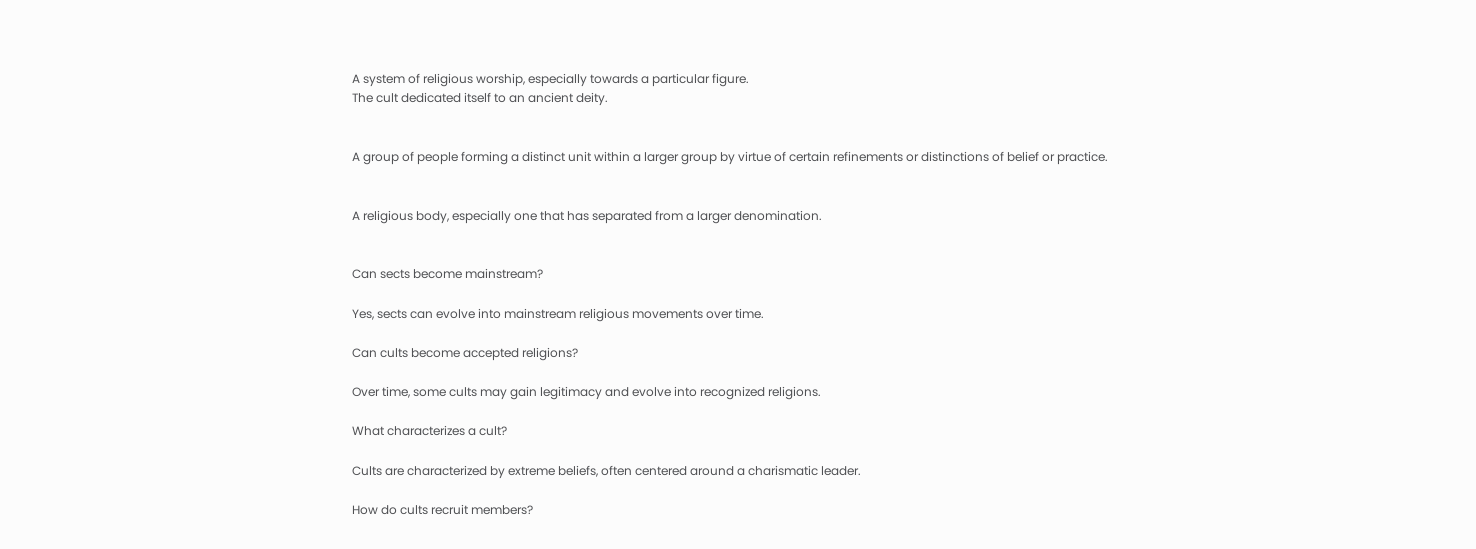A system of religious worship, especially towards a particular figure.
The cult dedicated itself to an ancient deity.


A group of people forming a distinct unit within a larger group by virtue of certain refinements or distinctions of belief or practice.


A religious body, especially one that has separated from a larger denomination.


Can sects become mainstream?

Yes, sects can evolve into mainstream religious movements over time.

Can cults become accepted religions?

Over time, some cults may gain legitimacy and evolve into recognized religions.

What characterizes a cult?

Cults are characterized by extreme beliefs, often centered around a charismatic leader.

How do cults recruit members?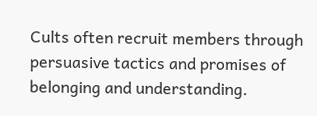Cults often recruit members through persuasive tactics and promises of belonging and understanding.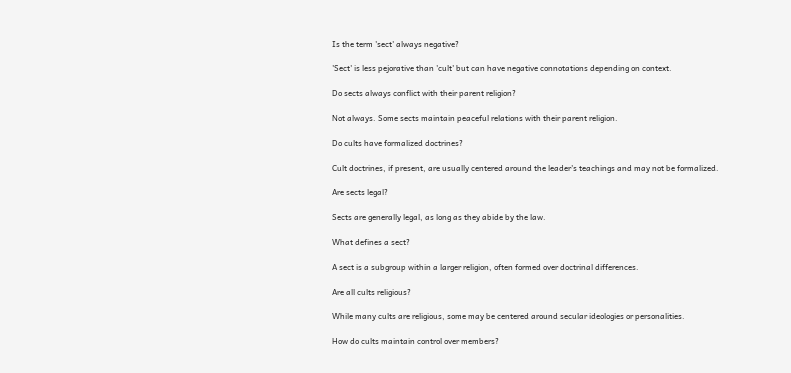Is the term 'sect' always negative?

'Sect' is less pejorative than 'cult' but can have negative connotations depending on context.

Do sects always conflict with their parent religion?

Not always. Some sects maintain peaceful relations with their parent religion.

Do cults have formalized doctrines?

Cult doctrines, if present, are usually centered around the leader's teachings and may not be formalized.

Are sects legal?

Sects are generally legal, as long as they abide by the law.

What defines a sect?

A sect is a subgroup within a larger religion, often formed over doctrinal differences.

Are all cults religious?

While many cults are religious, some may be centered around secular ideologies or personalities.

How do cults maintain control over members?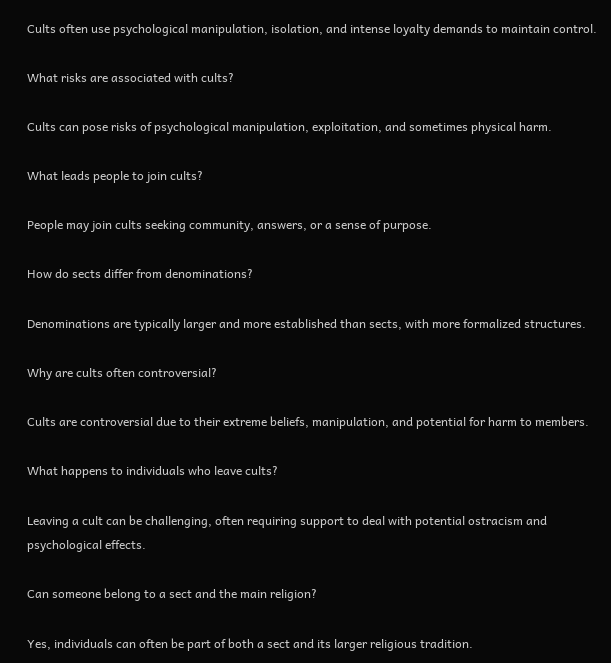Cults often use psychological manipulation, isolation, and intense loyalty demands to maintain control.

What risks are associated with cults?

Cults can pose risks of psychological manipulation, exploitation, and sometimes physical harm.

What leads people to join cults?

People may join cults seeking community, answers, or a sense of purpose.

How do sects differ from denominations?

Denominations are typically larger and more established than sects, with more formalized structures.

Why are cults often controversial?

Cults are controversial due to their extreme beliefs, manipulation, and potential for harm to members.

What happens to individuals who leave cults?

Leaving a cult can be challenging, often requiring support to deal with potential ostracism and psychological effects.

Can someone belong to a sect and the main religion?

Yes, individuals can often be part of both a sect and its larger religious tradition.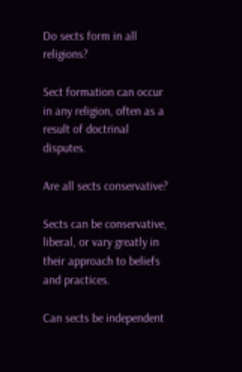Do sects form in all religions?

Sect formation can occur in any religion, often as a result of doctrinal disputes.

Are all sects conservative?

Sects can be conservative, liberal, or vary greatly in their approach to beliefs and practices.

Can sects be independent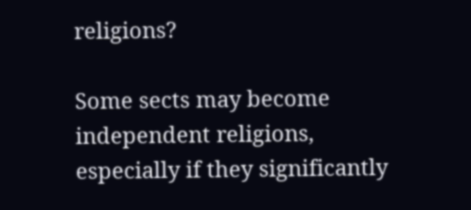religions?

Some sects may become independent religions, especially if they significantly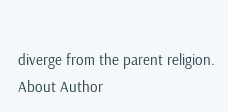diverge from the parent religion.
About Author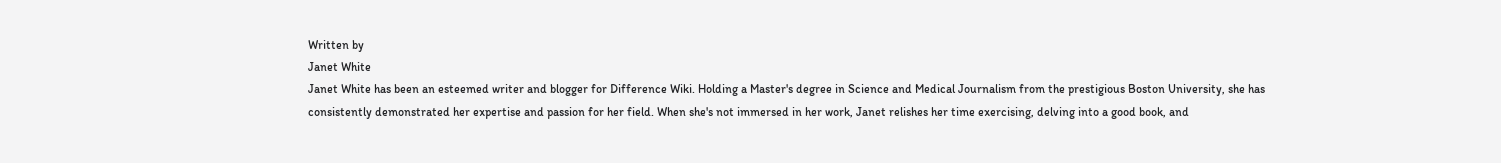Written by
Janet White
Janet White has been an esteemed writer and blogger for Difference Wiki. Holding a Master's degree in Science and Medical Journalism from the prestigious Boston University, she has consistently demonstrated her expertise and passion for her field. When she's not immersed in her work, Janet relishes her time exercising, delving into a good book, and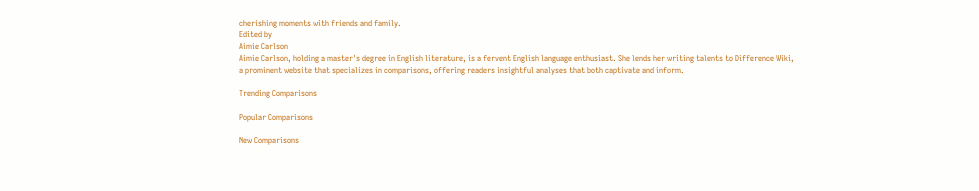cherishing moments with friends and family.
Edited by
Aimie Carlson
Aimie Carlson, holding a master's degree in English literature, is a fervent English language enthusiast. She lends her writing talents to Difference Wiki, a prominent website that specializes in comparisons, offering readers insightful analyses that both captivate and inform.

Trending Comparisons

Popular Comparisons

New Comparisons